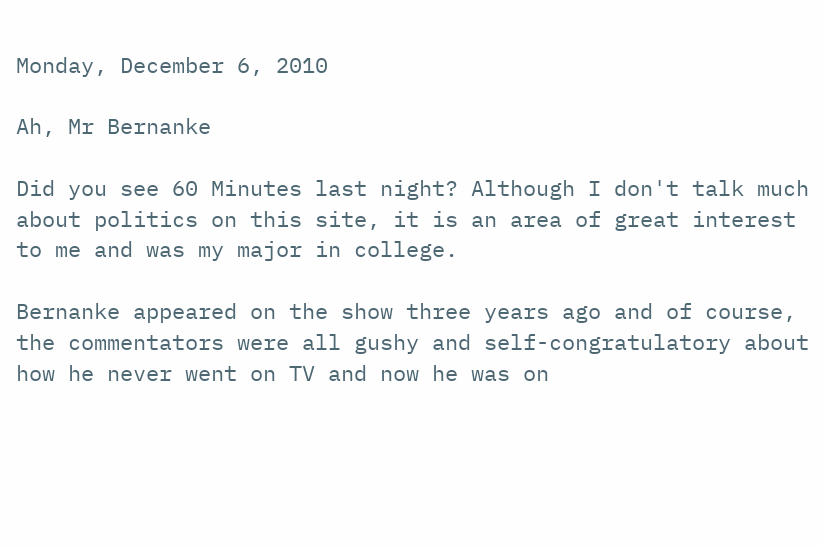Monday, December 6, 2010

Ah, Mr Bernanke

Did you see 60 Minutes last night? Although I don't talk much about politics on this site, it is an area of great interest to me and was my major in college.

Bernanke appeared on the show three years ago and of course, the commentators were all gushy and self-congratulatory about how he never went on TV and now he was on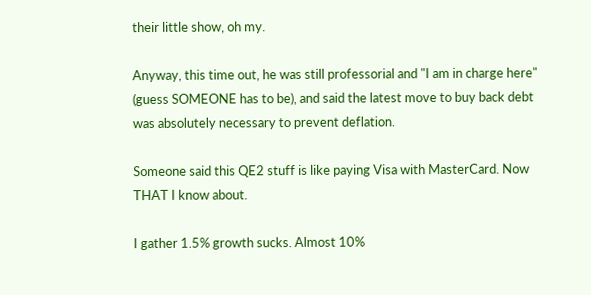their little show, oh my.

Anyway, this time out, he was still professorial and "I am in charge here" (guess SOMEONE has to be), and said the latest move to buy back debt was absolutely necessary to prevent deflation.

Someone said this QE2 stuff is like paying Visa with MasterCard. Now THAT I know about.

I gather 1.5% growth sucks. Almost 10%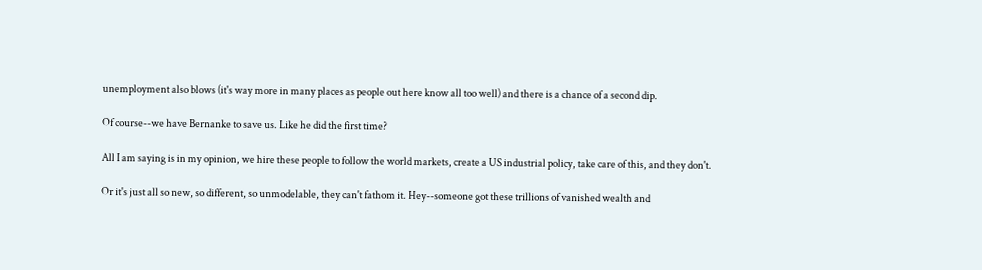unemployment also blows (it's way more in many places as people out here know all too well) and there is a chance of a second dip.

Of course--we have Bernanke to save us. Like he did the first time?

All I am saying is in my opinion, we hire these people to follow the world markets, create a US industrial policy, take care of this, and they don't.

Or it's just all so new, so different, so unmodelable, they can't fathom it. Hey--someone got these trillions of vanished wealth and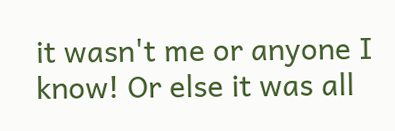it wasn't me or anyone I know! Or else it was all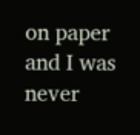on paper and I was never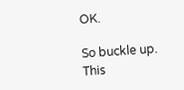OK.

So buckle up. This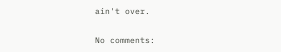ain't over.

No comments: